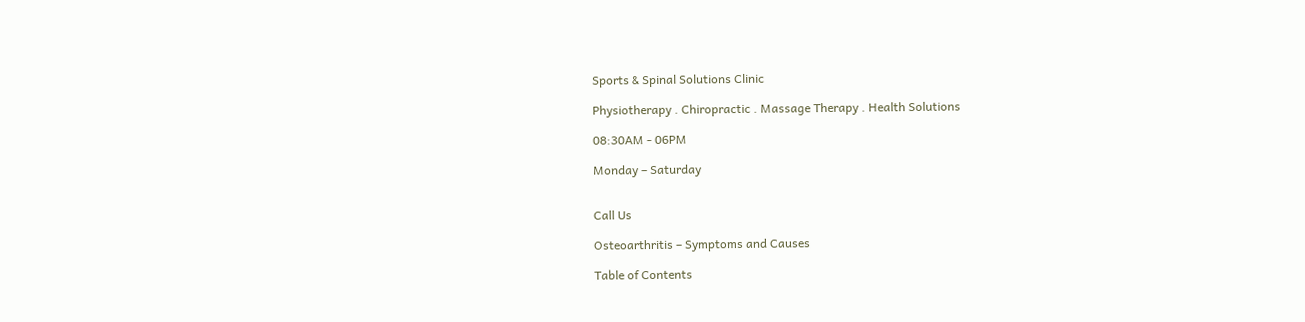Sports & Spinal Solutions Clinic

Physiotherapy . Chiropractic . Massage Therapy . Health Solutions

08:30AM - 06PM

Monday – Saturday


Call Us

Osteoarthritis – Symptoms and Causes

Table of Contents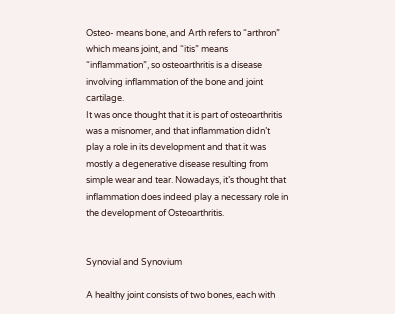Osteo- means bone, and Arth refers to “arthron” which means joint, and “itis” means “inflammation”, so osteoarthritis is a disease involving inflammation of the bone and joint cartilage.
It was once thought that it is part of osteoarthritis was a misnomer, and that inflammation didn’t play a role in its development and that it was mostly a degenerative disease resulting from simple wear and tear. Nowadays, it’s thought that inflammation does indeed play a necessary role in the development of Osteoarthritis.


Synovial and Synovium

A healthy joint consists of two bones, each with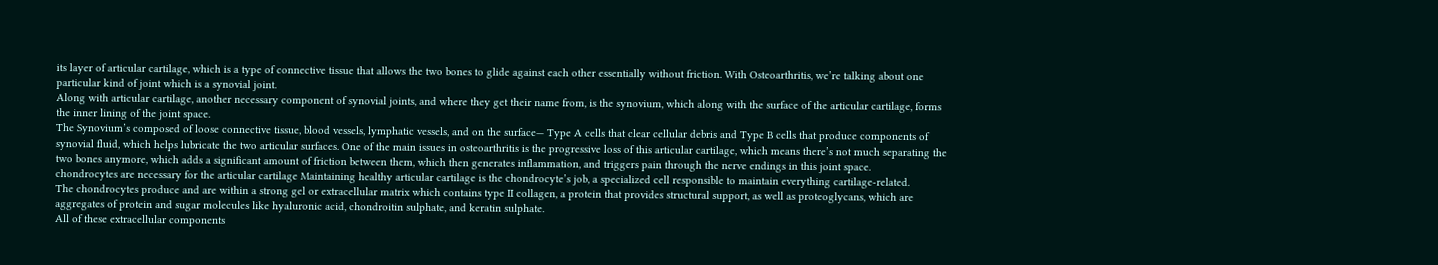its layer of articular cartilage, which is a type of connective tissue that allows the two bones to glide against each other essentially without friction. With Osteoarthritis, we’re talking about one particular kind of joint which is a synovial joint.
Along with articular cartilage, another necessary component of synovial joints, and where they get their name from, is the synovium, which along with the surface of the articular cartilage, forms the inner lining of the joint space.
The Synovium’s composed of loose connective tissue, blood vessels, lymphatic vessels, and on the surface— Type A cells that clear cellular debris and Type B cells that produce components of synovial fluid, which helps lubricate the two articular surfaces. One of the main issues in osteoarthritis is the progressive loss of this articular cartilage, which means there’s not much separating the two bones anymore, which adds a significant amount of friction between them, which then generates inflammation, and triggers pain through the nerve endings in this joint space.
chondrocytes are necessary for the articular cartilage Maintaining healthy articular cartilage is the chondrocyte’s job, a specialized cell responsible to maintain everything cartilage-related.
The chondrocytes produce and are within a strong gel or extracellular matrix which contains type II collagen, a protein that provides structural support, as well as proteoglycans, which are aggregates of protein and sugar molecules like hyaluronic acid, chondroitin sulphate, and keratin sulphate.
All of these extracellular components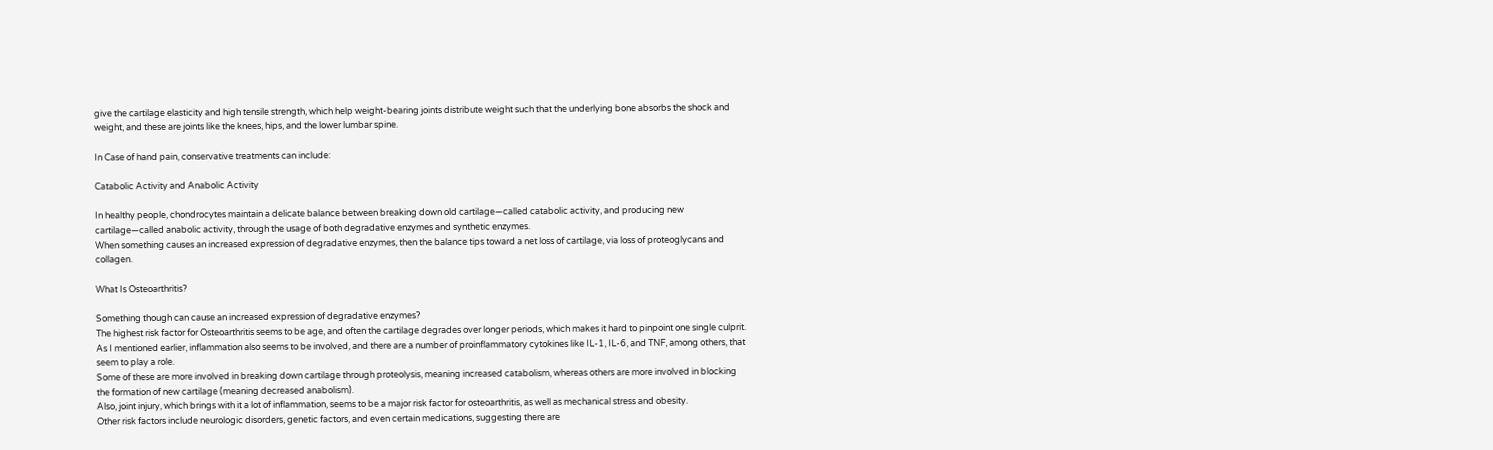give the cartilage elasticity and high tensile strength, which help weight-bearing joints distribute weight such that the underlying bone absorbs the shock and weight, and these are joints like the knees, hips, and the lower lumbar spine.

In Case of hand pain, conservative treatments can include:

Catabolic Activity and Anabolic Activity

In healthy people, chondrocytes maintain a delicate balance between breaking down old cartilage—called catabolic activity, and producing new cartilage—called anabolic activity, through the usage of both degradative enzymes and synthetic enzymes.
When something causes an increased expression of degradative enzymes, then the balance tips toward a net loss of cartilage, via loss of proteoglycans and collagen.

What Is Osteoarthritis?

Something though can cause an increased expression of degradative enzymes?
The highest risk factor for Osteoarthritis seems to be age, and often the cartilage degrades over longer periods, which makes it hard to pinpoint one single culprit.
As I mentioned earlier, inflammation also seems to be involved, and there are a number of proinflammatory cytokines like IL-1, IL-6, and TNF, among others, that seem to play a role.
Some of these are more involved in breaking down cartilage through proteolysis, meaning increased catabolism, whereas others are more involved in blocking the formation of new cartilage (meaning decreased anabolism).
Also, joint injury, which brings with it a lot of inflammation, seems to be a major risk factor for osteoarthritis, as well as mechanical stress and obesity.
Other risk factors include neurologic disorders, genetic factors, and even certain medications, suggesting there are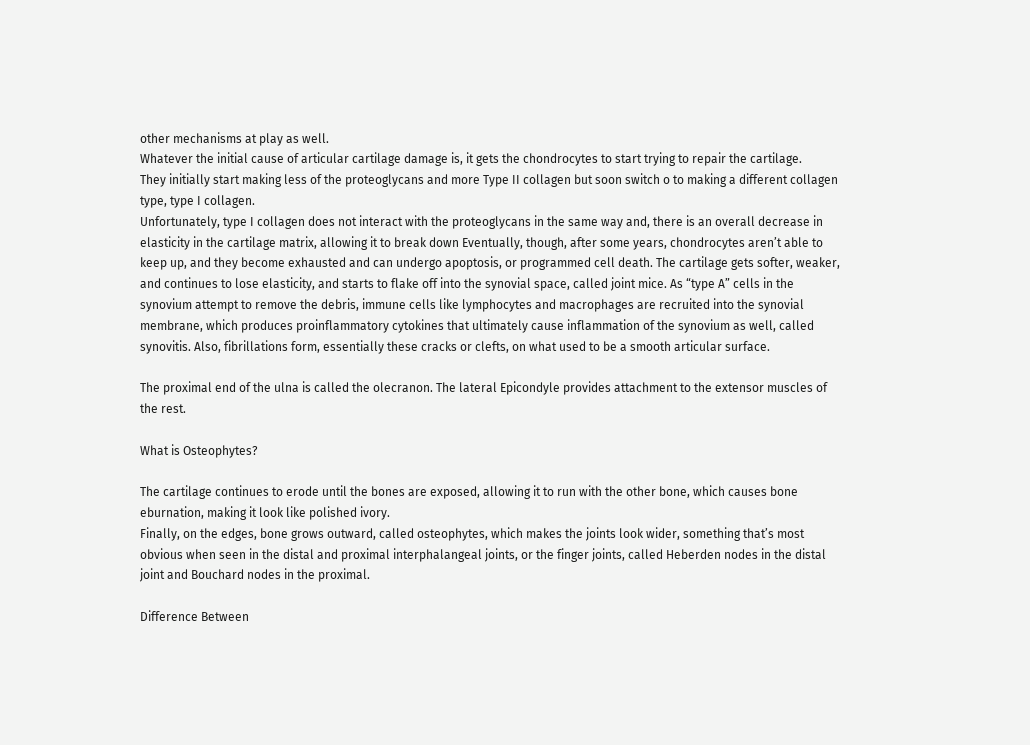other mechanisms at play as well.
Whatever the initial cause of articular cartilage damage is, it gets the chondrocytes to start trying to repair the cartilage.
They initially start making less of the proteoglycans and more Type II collagen but soon switch o to making a different collagen type, type I collagen.
Unfortunately, type I collagen does not interact with the proteoglycans in the same way and, there is an overall decrease in elasticity in the cartilage matrix, allowing it to break down Eventually, though, after some years, chondrocytes aren’t able to keep up, and they become exhausted and can undergo apoptosis, or programmed cell death. The cartilage gets softer, weaker, and continues to lose elasticity, and starts to flake off into the synovial space, called joint mice. As “type A” cells in the synovium attempt to remove the debris, immune cells like lymphocytes and macrophages are recruited into the synovial membrane, which produces proinflammatory cytokines that ultimately cause inflammation of the synovium as well, called synovitis. Also, fibrillations form, essentially these cracks or clefts, on what used to be a smooth articular surface.

The proximal end of the ulna is called the olecranon. The lateral Epicondyle provides attachment to the extensor muscles of the rest.

What is Osteophytes?

The cartilage continues to erode until the bones are exposed, allowing it to run with the other bone, which causes bone eburnation, making it look like polished ivory.
Finally, on the edges, bone grows outward, called osteophytes, which makes the joints look wider, something that’s most obvious when seen in the distal and proximal interphalangeal joints, or the finger joints, called Heberden nodes in the distal joint and Bouchard nodes in the proximal.

Difference Between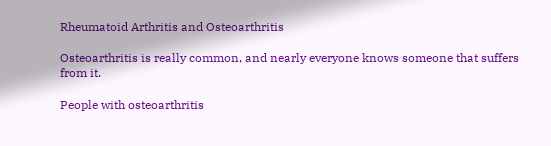Rheumatoid Arthritis and Osteoarthritis

Osteoarthritis is really common, and nearly everyone knows someone that suffers from it.

People with osteoarthritis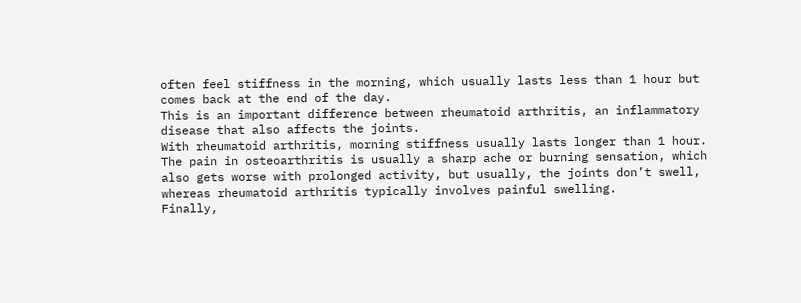often feel stiffness in the morning, which usually lasts less than 1 hour but comes back at the end of the day.
This is an important difference between rheumatoid arthritis, an inflammatory disease that also affects the joints.
With rheumatoid arthritis, morning stiffness usually lasts longer than 1 hour.
The pain in osteoarthritis is usually a sharp ache or burning sensation, which also gets worse with prolonged activity, but usually, the joints don’t swell, whereas rheumatoid arthritis typically involves painful swelling.
Finally,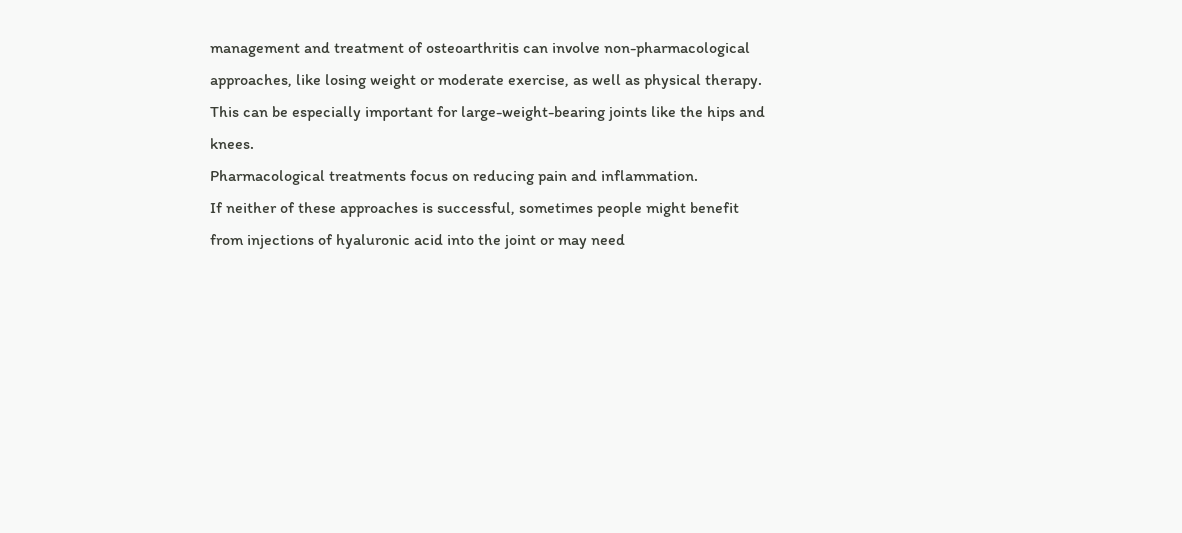management and treatment of osteoarthritis can involve non-pharmacological approaches, like losing weight or moderate exercise, as well as physical therapy.
This can be especially important for large-weight-bearing joints like the hips and knees.
Pharmacological treatments focus on reducing pain and inflammation.
If neither of these approaches is successful, sometimes people might benefit from injections of hyaluronic acid into the joint or may need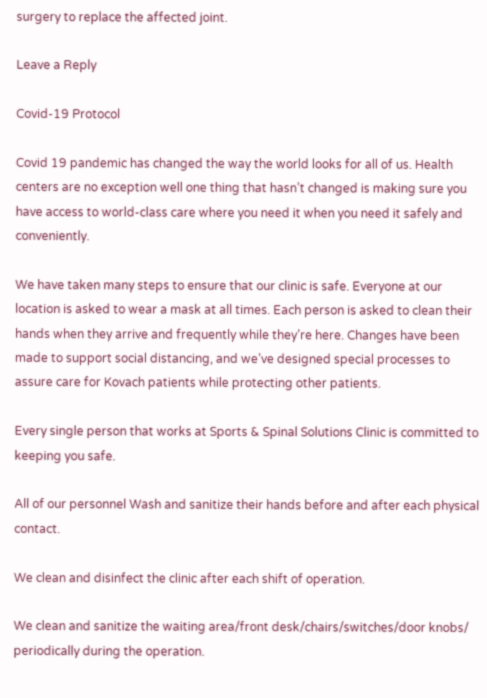surgery to replace the affected joint.

Leave a Reply

Covid-19 Protocol

Covid 19 pandemic has changed the way the world looks for all of us. Health centers are no exception well one thing that hasn’t changed is making sure you have access to world-class care where you need it when you need it safely and conveniently.

We have taken many steps to ensure that our clinic is safe. Everyone at our location is asked to wear a mask at all times. Each person is asked to clean their hands when they arrive and frequently while they’re here. Changes have been made to support social distancing, and we’ve designed special processes to assure care for Kovach patients while protecting other patients.

Every single person that works at Sports & Spinal Solutions Clinic is committed to keeping you safe.

All of our personnel Wash and sanitize their hands before and after each physical contact.

We clean and disinfect the clinic after each shift of operation.

We clean and sanitize the waiting area/front desk/chairs/switches/door knobs/ periodically during the operation.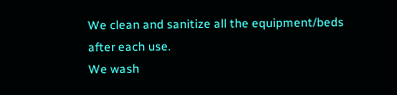We clean and sanitize all the equipment/beds after each use.
We wash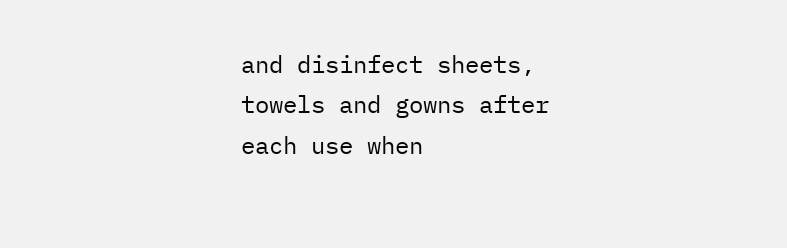and disinfect sheets, towels and gowns after each use when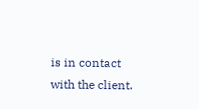is in contact with the client.